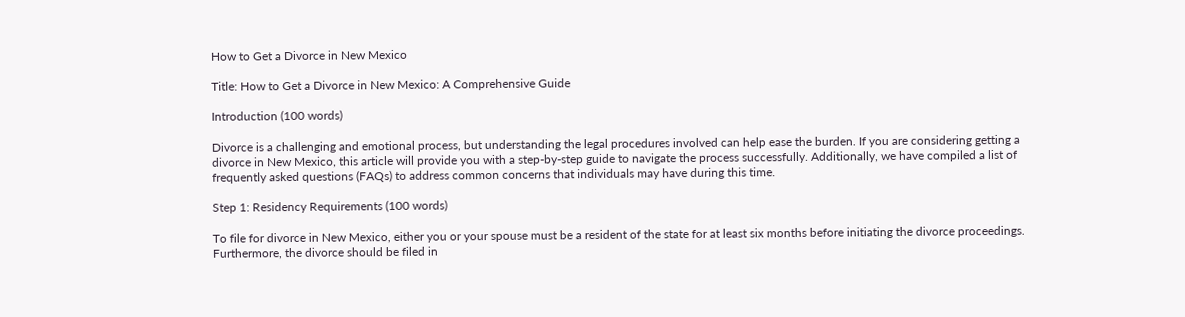How to Get a Divorce in New Mexico

Title: How to Get a Divorce in New Mexico: A Comprehensive Guide

Introduction (100 words)

Divorce is a challenging and emotional process, but understanding the legal procedures involved can help ease the burden. If you are considering getting a divorce in New Mexico, this article will provide you with a step-by-step guide to navigate the process successfully. Additionally, we have compiled a list of frequently asked questions (FAQs) to address common concerns that individuals may have during this time.

Step 1: Residency Requirements (100 words)

To file for divorce in New Mexico, either you or your spouse must be a resident of the state for at least six months before initiating the divorce proceedings. Furthermore, the divorce should be filed in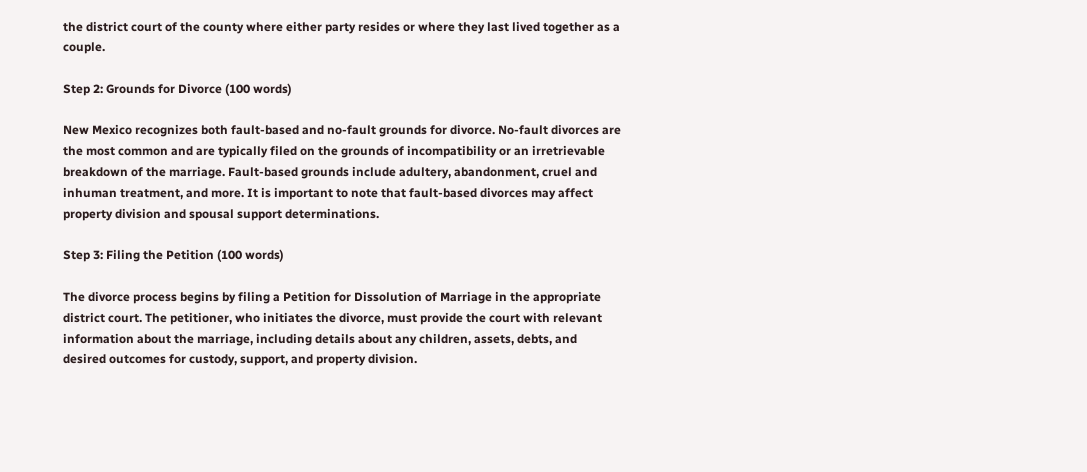the district court of the county where either party resides or where they last lived together as a couple.

Step 2: Grounds for Divorce (100 words)

New Mexico recognizes both fault-based and no-fault grounds for divorce. No-fault divorces are the most common and are typically filed on the grounds of incompatibility or an irretrievable breakdown of the marriage. Fault-based grounds include adultery, abandonment, cruel and inhuman treatment, and more. It is important to note that fault-based divorces may affect property division and spousal support determinations.

Step 3: Filing the Petition (100 words)

The divorce process begins by filing a Petition for Dissolution of Marriage in the appropriate district court. The petitioner, who initiates the divorce, must provide the court with relevant information about the marriage, including details about any children, assets, debts, and desired outcomes for custody, support, and property division.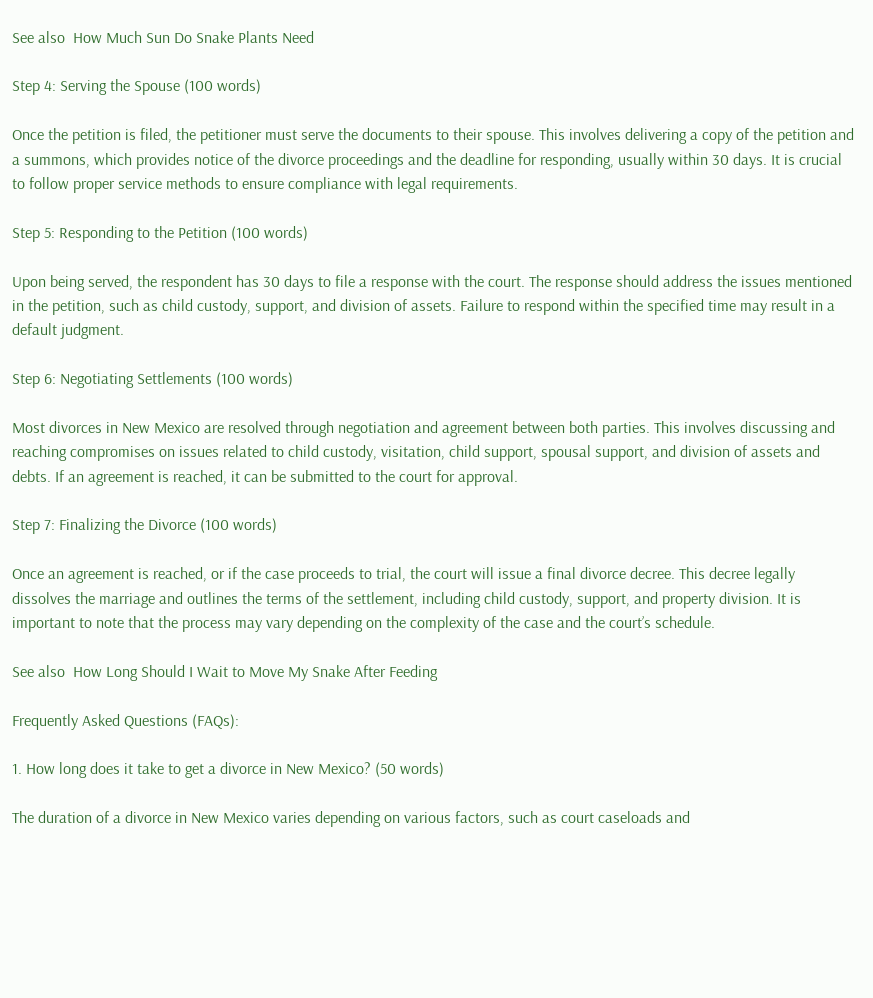See also  How Much Sun Do Snake Plants Need

Step 4: Serving the Spouse (100 words)

Once the petition is filed, the petitioner must serve the documents to their spouse. This involves delivering a copy of the petition and a summons, which provides notice of the divorce proceedings and the deadline for responding, usually within 30 days. It is crucial to follow proper service methods to ensure compliance with legal requirements.

Step 5: Responding to the Petition (100 words)

Upon being served, the respondent has 30 days to file a response with the court. The response should address the issues mentioned in the petition, such as child custody, support, and division of assets. Failure to respond within the specified time may result in a default judgment.

Step 6: Negotiating Settlements (100 words)

Most divorces in New Mexico are resolved through negotiation and agreement between both parties. This involves discussing and reaching compromises on issues related to child custody, visitation, child support, spousal support, and division of assets and debts. If an agreement is reached, it can be submitted to the court for approval.

Step 7: Finalizing the Divorce (100 words)

Once an agreement is reached, or if the case proceeds to trial, the court will issue a final divorce decree. This decree legally dissolves the marriage and outlines the terms of the settlement, including child custody, support, and property division. It is important to note that the process may vary depending on the complexity of the case and the court’s schedule.

See also  How Long Should I Wait to Move My Snake After Feeding

Frequently Asked Questions (FAQs):

1. How long does it take to get a divorce in New Mexico? (50 words)

The duration of a divorce in New Mexico varies depending on various factors, such as court caseloads and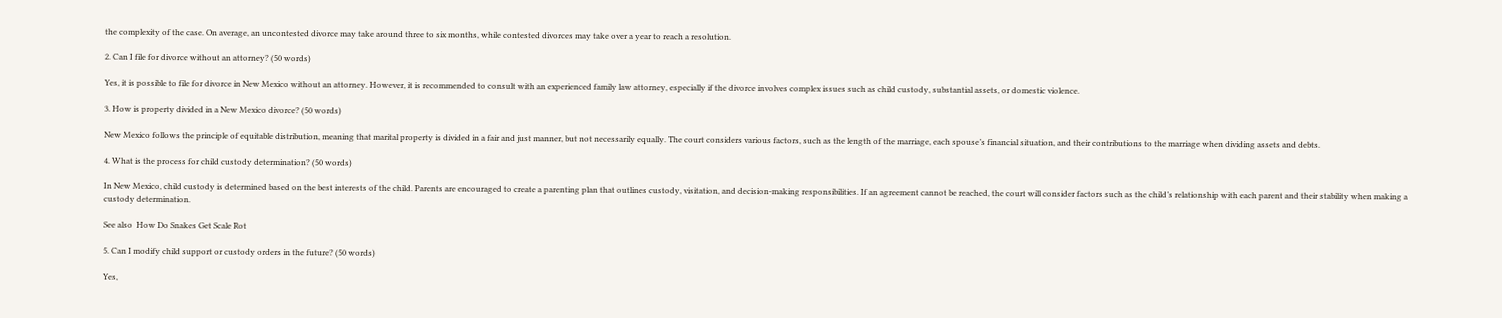the complexity of the case. On average, an uncontested divorce may take around three to six months, while contested divorces may take over a year to reach a resolution.

2. Can I file for divorce without an attorney? (50 words)

Yes, it is possible to file for divorce in New Mexico without an attorney. However, it is recommended to consult with an experienced family law attorney, especially if the divorce involves complex issues such as child custody, substantial assets, or domestic violence.

3. How is property divided in a New Mexico divorce? (50 words)

New Mexico follows the principle of equitable distribution, meaning that marital property is divided in a fair and just manner, but not necessarily equally. The court considers various factors, such as the length of the marriage, each spouse’s financial situation, and their contributions to the marriage when dividing assets and debts.

4. What is the process for child custody determination? (50 words)

In New Mexico, child custody is determined based on the best interests of the child. Parents are encouraged to create a parenting plan that outlines custody, visitation, and decision-making responsibilities. If an agreement cannot be reached, the court will consider factors such as the child’s relationship with each parent and their stability when making a custody determination.

See also  How Do Snakes Get Scale Rot

5. Can I modify child support or custody orders in the future? (50 words)

Yes,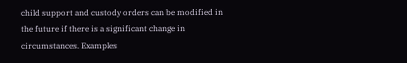child support and custody orders can be modified in the future if there is a significant change in circumstances. Examples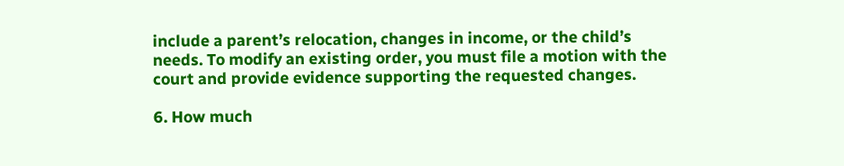include a parent’s relocation, changes in income, or the child’s needs. To modify an existing order, you must file a motion with the court and provide evidence supporting the requested changes.

6. How much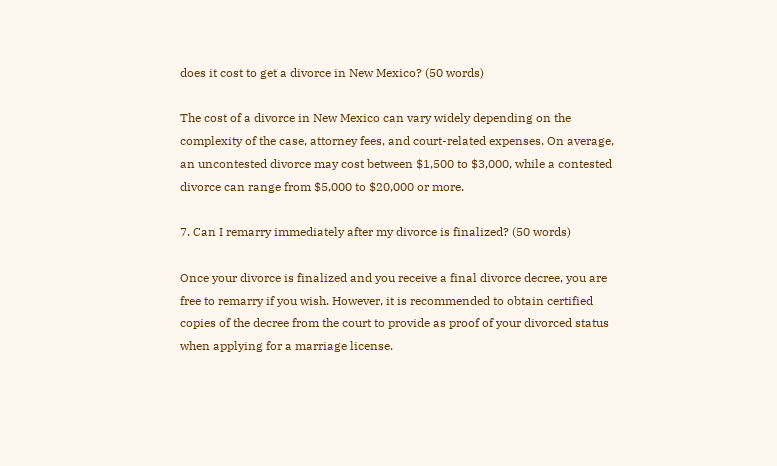does it cost to get a divorce in New Mexico? (50 words)

The cost of a divorce in New Mexico can vary widely depending on the complexity of the case, attorney fees, and court-related expenses. On average, an uncontested divorce may cost between $1,500 to $3,000, while a contested divorce can range from $5,000 to $20,000 or more.

7. Can I remarry immediately after my divorce is finalized? (50 words)

Once your divorce is finalized and you receive a final divorce decree, you are free to remarry if you wish. However, it is recommended to obtain certified copies of the decree from the court to provide as proof of your divorced status when applying for a marriage license.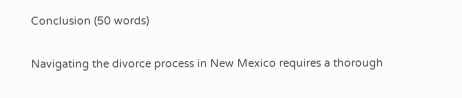Conclusion (50 words)

Navigating the divorce process in New Mexico requires a thorough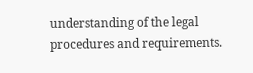understanding of the legal procedures and requirements.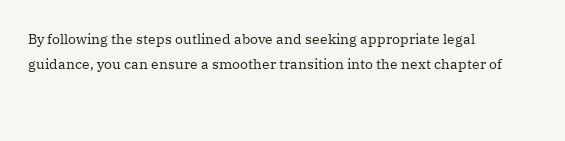By following the steps outlined above and seeking appropriate legal guidance, you can ensure a smoother transition into the next chapter of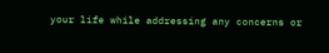your life while addressing any concerns or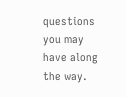questions you may have along the way.